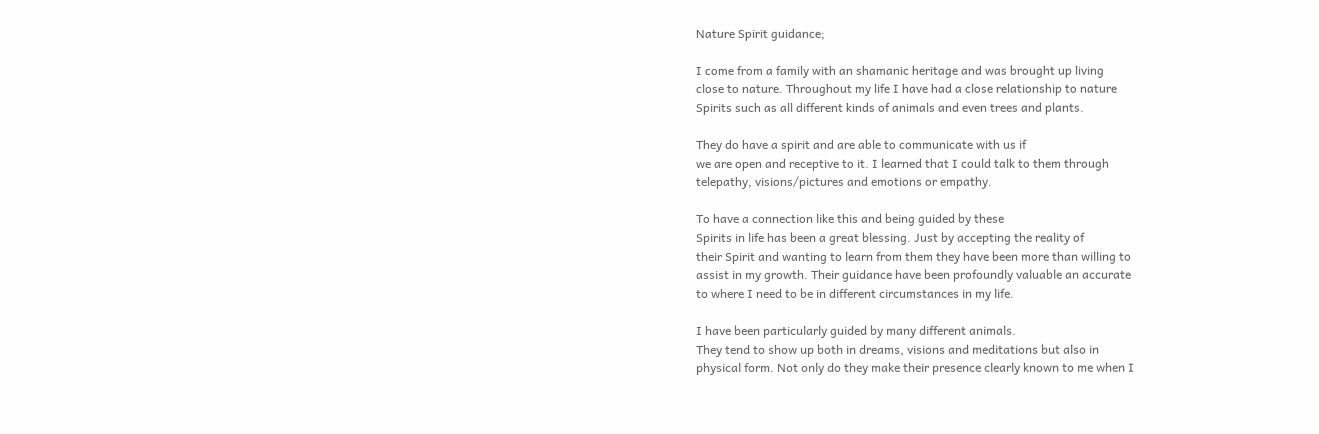Nature Spirit guidance;

I come from a family with an shamanic heritage and was brought up living
close to nature. Throughout my life I have had a close relationship to nature
Spirits such as all different kinds of animals and even trees and plants.

They do have a spirit and are able to communicate with us if
we are open and receptive to it. I learned that I could talk to them through
telepathy, visions/pictures and emotions or empathy.

To have a connection like this and being guided by these
Spirits in life has been a great blessing. Just by accepting the reality of
their Spirit and wanting to learn from them they have been more than willing to
assist in my growth. Their guidance have been profoundly valuable an accurate
to where I need to be in different circumstances in my life.

I have been particularly guided by many different animals.
They tend to show up both in dreams, visions and meditations but also in
physical form. Not only do they make their presence clearly known to me when I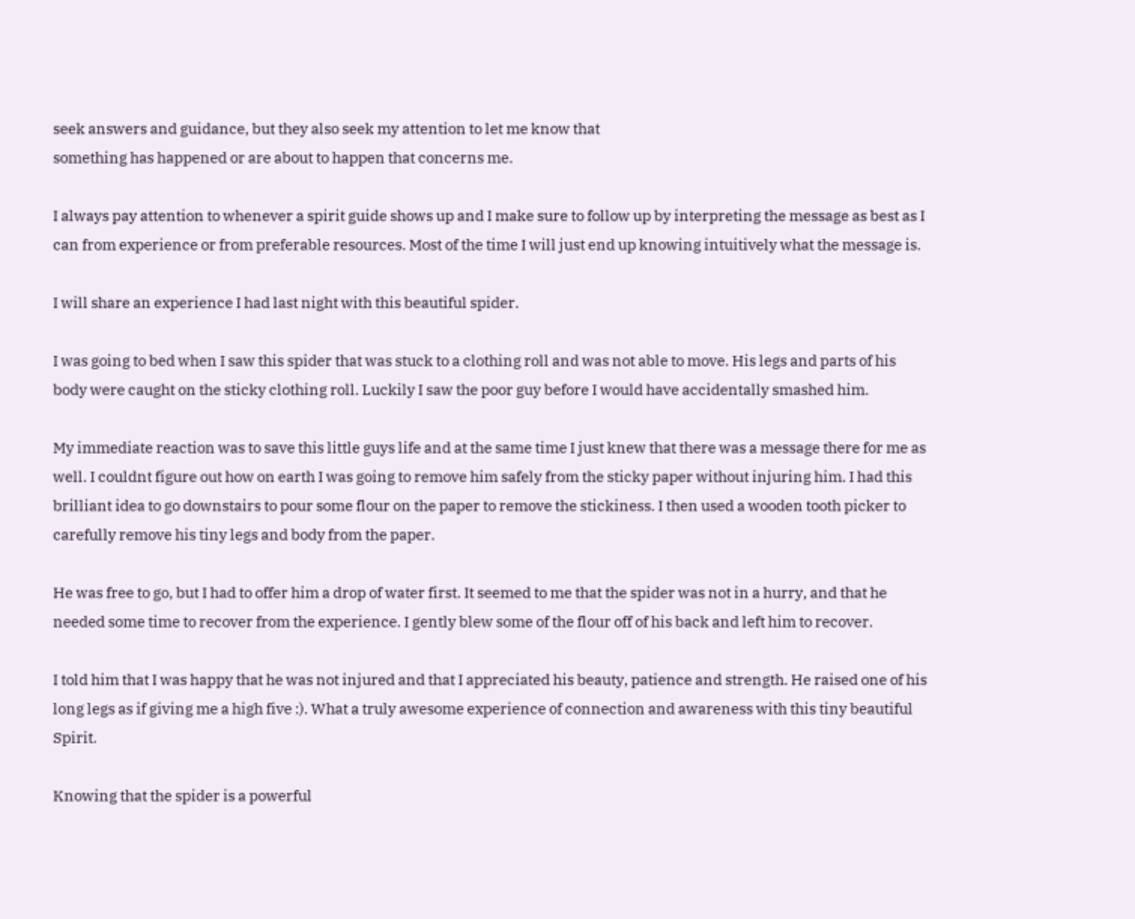seek answers and guidance, but they also seek my attention to let me know that
something has happened or are about to happen that concerns me.

I always pay attention to whenever a spirit guide shows up and I make sure to follow up by interpreting the message as best as I can from experience or from preferable resources. Most of the time I will just end up knowing intuitively what the message is.

I will share an experience I had last night with this beautiful spider.

I was going to bed when I saw this spider that was stuck to a clothing roll and was not able to move. His legs and parts of his body were caught on the sticky clothing roll. Luckily I saw the poor guy before I would have accidentally smashed him.

My immediate reaction was to save this little guys life and at the same time I just knew that there was a message there for me as well. I couldnt figure out how on earth I was going to remove him safely from the sticky paper without injuring him. I had this brilliant idea to go downstairs to pour some flour on the paper to remove the stickiness. I then used a wooden tooth picker to carefully remove his tiny legs and body from the paper.

He was free to go, but I had to offer him a drop of water first. It seemed to me that the spider was not in a hurry, and that he needed some time to recover from the experience. I gently blew some of the flour off of his back and left him to recover.

I told him that I was happy that he was not injured and that I appreciated his beauty, patience and strength. He raised one of his long legs as if giving me a high five :). What a truly awesome experience of connection and awareness with this tiny beautiful Spirit.

Knowing that the spider is a powerful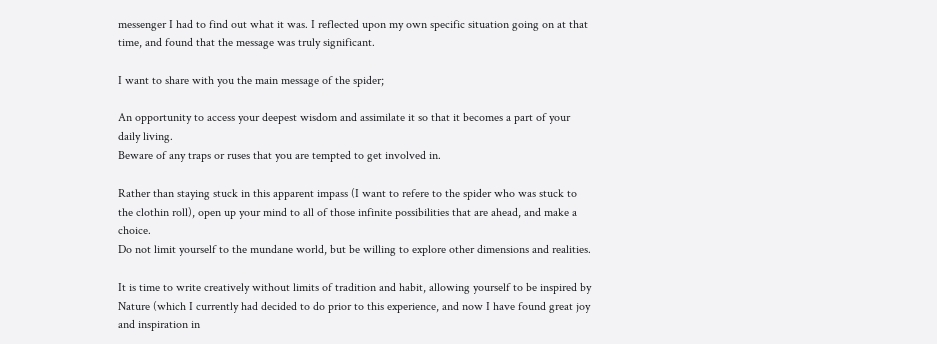messenger I had to find out what it was. I reflected upon my own specific situation going on at that time, and found that the message was truly significant.

I want to share with you the main message of the spider;

An opportunity to access your deepest wisdom and assimilate it so that it becomes a part of your daily living.
Beware of any traps or ruses that you are tempted to get involved in.

Rather than staying stuck in this apparent impass (I want to refere to the spider who was stuck to the clothin roll), open up your mind to all of those infinite possibilities that are ahead, and make a choice.
Do not limit yourself to the mundane world, but be willing to explore other dimensions and realities.

It is time to write creatively without limits of tradition and habit, allowing yourself to be inspired by Nature (which I currently had decided to do prior to this experience, and now I have found great joy and inspiration in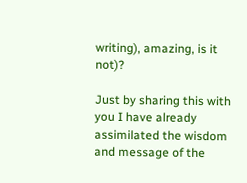writing), amazing, is it not)?

Just by sharing this with you I have already assimilated the wisdom and message of the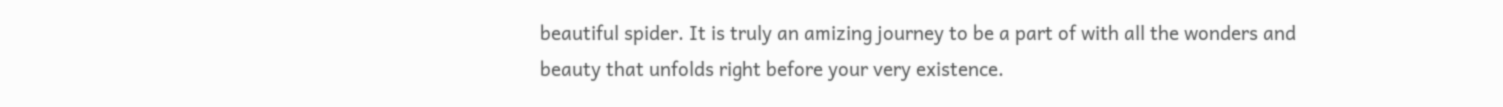beautiful spider. It is truly an amizing journey to be a part of with all the wonders and beauty that unfolds right before your very existence.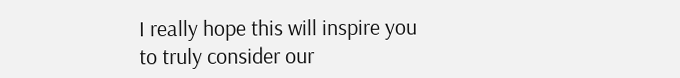I really hope this will inspire you to truly consider our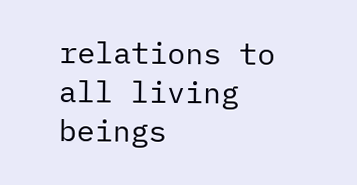relations to all living beings